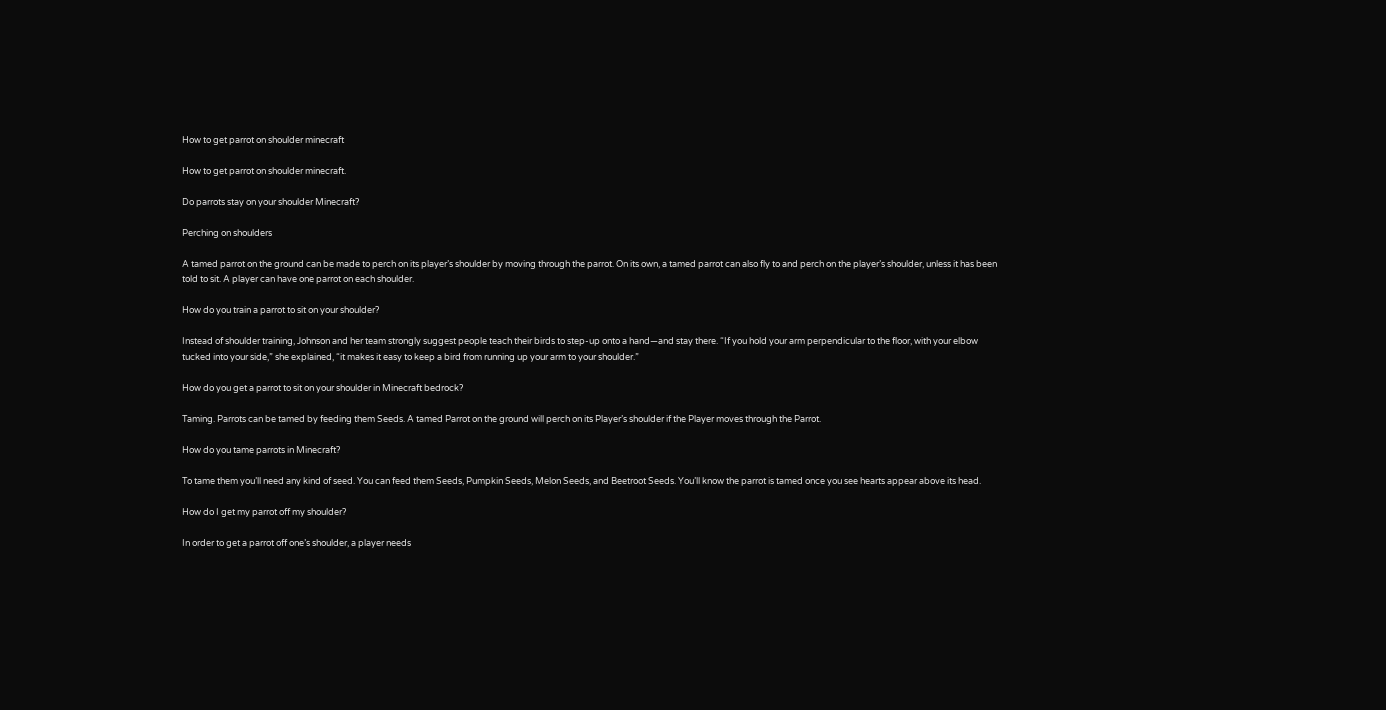How to get parrot on shoulder minecraft

How to get parrot on shoulder minecraft.

Do parrots stay on your shoulder Minecraft?

Perching on shoulders

A tamed parrot on the ground can be made to perch on its player’s shoulder by moving through the parrot. On its own, a tamed parrot can also fly to and perch on the player’s shoulder, unless it has been told to sit. A player can have one parrot on each shoulder.

How do you train a parrot to sit on your shoulder?

Instead of shoulder training, Johnson and her team strongly suggest people teach their birds to step-up onto a hand—and stay there. “If you hold your arm perpendicular to the floor, with your elbow tucked into your side,” she explained, “it makes it easy to keep a bird from running up your arm to your shoulder.”

How do you get a parrot to sit on your shoulder in Minecraft bedrock?

Taming. Parrots can be tamed by feeding them Seeds. A tamed Parrot on the ground will perch on its Player’s shoulder if the Player moves through the Parrot.

How do you tame parrots in Minecraft?

To tame them you’ll need any kind of seed. You can feed them Seeds, Pumpkin Seeds, Melon Seeds, and Beetroot Seeds. You’ll know the parrot is tamed once you see hearts appear above its head.

How do I get my parrot off my shoulder?

In order to get a parrot off one’s shoulder, a player needs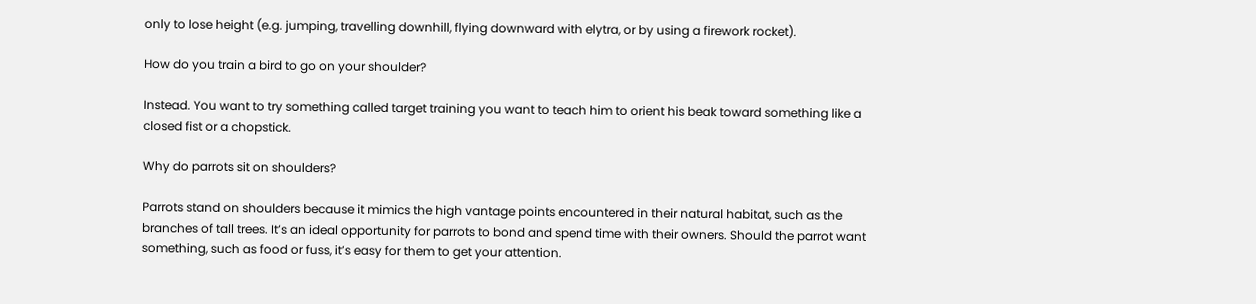only to lose height (e.g. jumping, travelling downhill, flying downward with elytra, or by using a firework rocket).

How do you train a bird to go on your shoulder?

Instead. You want to try something called target training you want to teach him to orient his beak toward something like a closed fist or a chopstick.

Why do parrots sit on shoulders?

Parrots stand on shoulders because it mimics the high vantage points encountered in their natural habitat, such as the branches of tall trees. It’s an ideal opportunity for parrots to bond and spend time with their owners. Should the parrot want something, such as food or fuss, it’s easy for them to get your attention.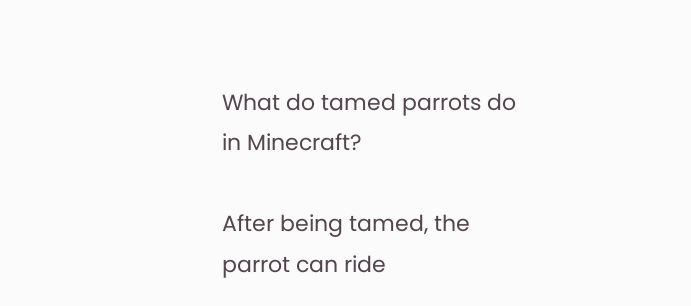What do tamed parrots do in Minecraft?

After being tamed, the parrot can ride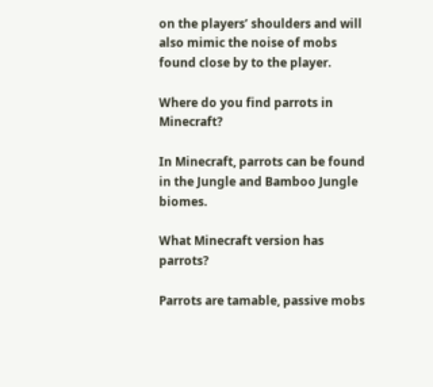on the players’ shoulders and will also mimic the noise of mobs found close by to the player.

Where do you find parrots in Minecraft?

In Minecraft, parrots can be found in the Jungle and Bamboo Jungle biomes.

What Minecraft version has parrots?

Parrots are tamable, passive mobs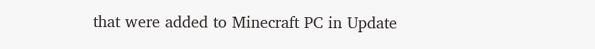that were added to Minecraft PC in Update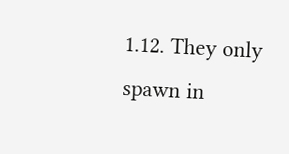1.12. They only spawn in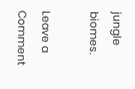jungle biomes.

Leave a Comment